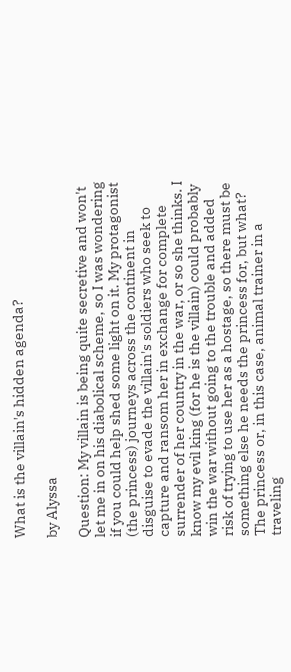What is the villain's hidden agenda?

by Alyssa

Question: My villain is being quite secretive and won't let me in on his diabolical scheme, so I was wondering if you could help shed some light on it. My protagonist (the princess) journeys across the continent in disguise to evade the villain's soldiers who seek to capture and ransom her in exchange for complete surrender of her country in the war, or so she thinks. I know my evil king (for he is the villain) could probably win the war without going to the trouble and added risk of trying to use her as a hostage, so there must be something else he needs the princess for, but what? The princess or, in this case, animal trainer in a traveling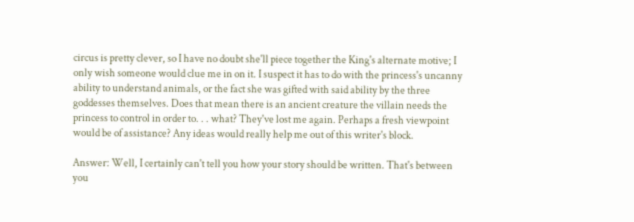circus is pretty clever, so I have no doubt she'll piece together the King's alternate motive; I only wish someone would clue me in on it. I suspect it has to do with the princess's uncanny ability to understand animals, or the fact she was gifted with said ability by the three goddesses themselves. Does that mean there is an ancient creature the villain needs the princess to control in order to. . . what? They've lost me again. Perhaps a fresh viewpoint would be of assistance? Any ideas would really help me out of this writer's block.

Answer: Well, I certainly can't tell you how your story should be written. That's between you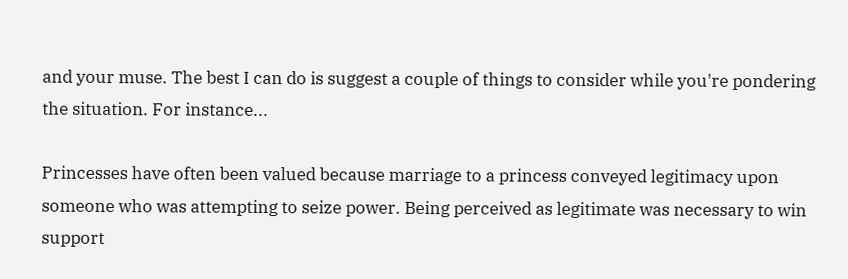and your muse. The best I can do is suggest a couple of things to consider while you're pondering the situation. For instance...

Princesses have often been valued because marriage to a princess conveyed legitimacy upon someone who was attempting to seize power. Being perceived as legitimate was necessary to win support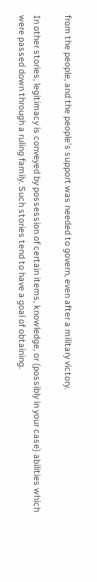from the people, and the people's support was needed to govern, even after a military victory.

In other stories, legitimacy is conveyed by possession of certain items, knowledge, or (possibly in your case) abilities which were passed down through a ruling family. Such stories tend to have a goal of obtaining.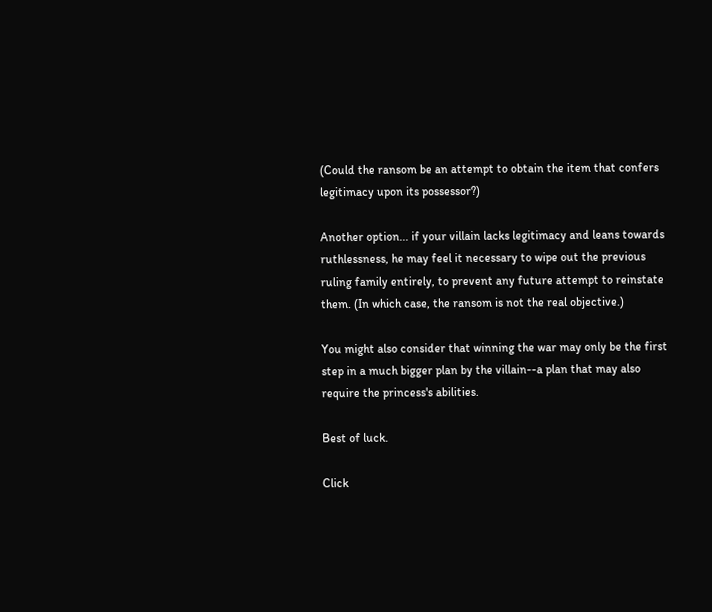(Could the ransom be an attempt to obtain the item that confers legitimacy upon its possessor?)

Another option... if your villain lacks legitimacy and leans towards ruthlessness, he may feel it necessary to wipe out the previous ruling family entirely, to prevent any future attempt to reinstate them. (In which case, the ransom is not the real objective.)

You might also consider that winning the war may only be the first step in a much bigger plan by the villain--a plan that may also require the princess's abilities.

Best of luck.

Click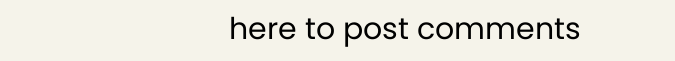here to post comments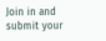Join in and submit your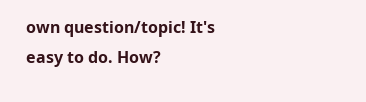own question/topic! It's easy to do. How?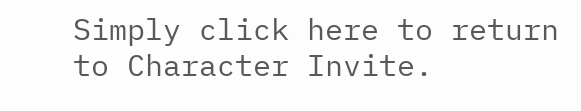Simply click here to return to Character Invite.